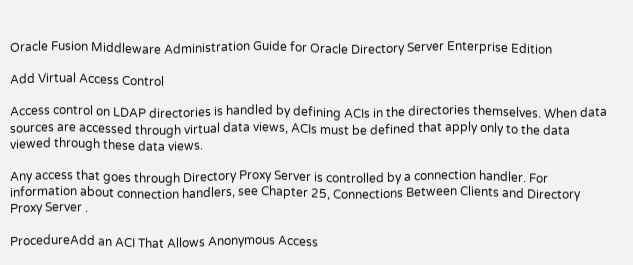Oracle Fusion Middleware Administration Guide for Oracle Directory Server Enterprise Edition

Add Virtual Access Control

Access control on LDAP directories is handled by defining ACIs in the directories themselves. When data sources are accessed through virtual data views, ACIs must be defined that apply only to the data viewed through these data views.

Any access that goes through Directory Proxy Server is controlled by a connection handler. For information about connection handlers, see Chapter 25, Connections Between Clients and Directory Proxy Server .

ProcedureAdd an ACI That Allows Anonymous Access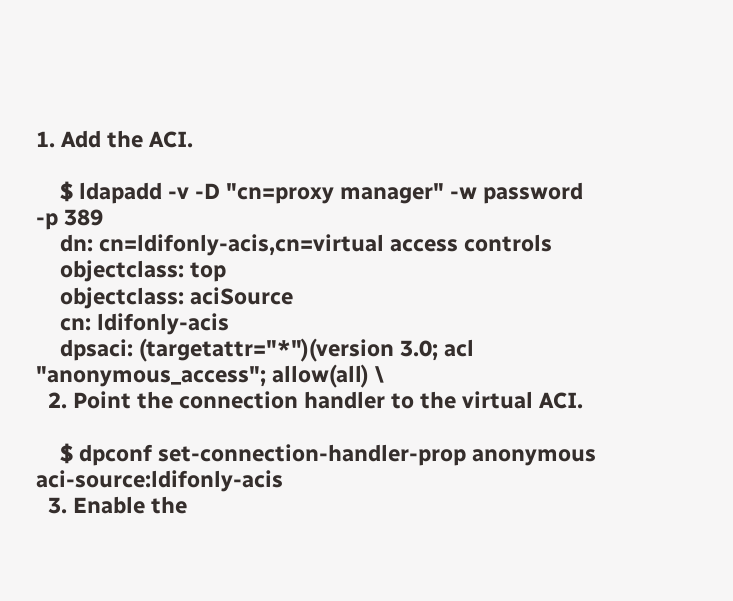1. Add the ACI.

    $ ldapadd -v -D "cn=proxy manager" -w password -p 389
    dn: cn=ldifonly-acis,cn=virtual access controls
    objectclass: top
    objectclass: aciSource
    cn: ldifonly-acis
    dpsaci: (targetattr="*")(version 3.0; acl "anonymous_access"; allow(all) \
  2. Point the connection handler to the virtual ACI.

    $ dpconf set-connection-handler-prop anonymous aci-source:ldifonly-acis
  3. Enable the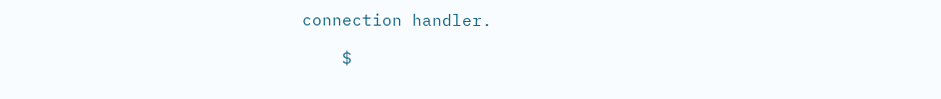connection handler.

    $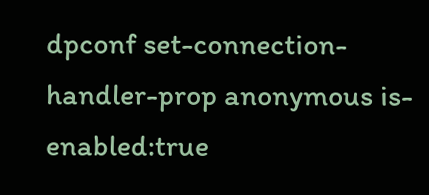dpconf set-connection-handler-prop anonymous is-enabled:true